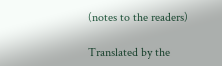(notes to the readers)

Translated by the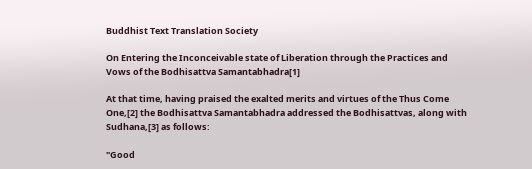Buddhist Text Translation Society

On Entering the Inconceivable state of Liberation through the Practices and Vows of the Bodhisattva Samantabhadra[1]

At that time, having praised the exalted merits and virtues of the Thus Come One,[2] the Bodhisattva Samantabhadra addressed the Bodhisattvas, along with Sudhana,[3] as follows:

"Good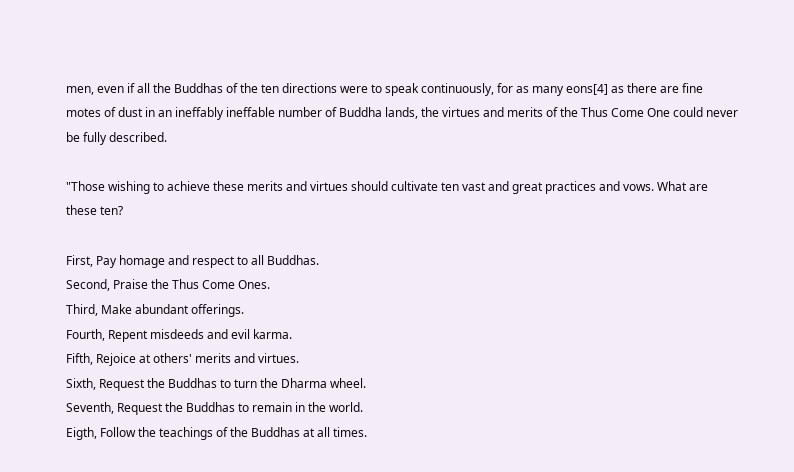men, even if all the Buddhas of the ten directions were to speak continuously, for as many eons[4] as there are fine motes of dust in an ineffably ineffable number of Buddha lands, the virtues and merits of the Thus Come One could never be fully described.

"Those wishing to achieve these merits and virtues should cultivate ten vast and great practices and vows. What are these ten?

First, Pay homage and respect to all Buddhas.
Second, Praise the Thus Come Ones.
Third, Make abundant offerings.
Fourth, Repent misdeeds and evil karma.
Fifth, Rejoice at others' merits and virtues.
Sixth, Request the Buddhas to turn the Dharma wheel.
Seventh, Request the Buddhas to remain in the world.
Eigth, Follow the teachings of the Buddhas at all times.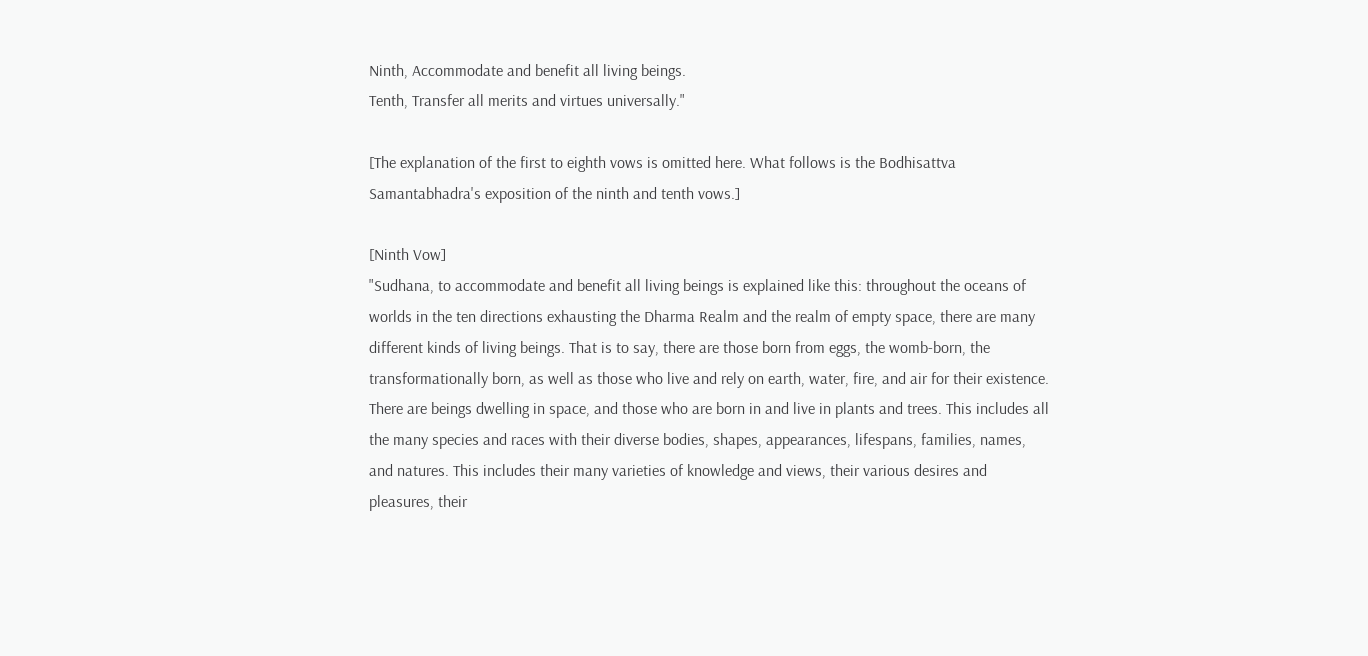Ninth, Accommodate and benefit all living beings.
Tenth, Transfer all merits and virtues universally."

[The explanation of the first to eighth vows is omitted here. What follows is the Bodhisattva Samantabhadra's exposition of the ninth and tenth vows.]

[Ninth Vow]
"Sudhana, to accommodate and benefit all living beings is explained like this: throughout the oceans of worlds in the ten directions exhausting the Dharma Realm and the realm of empty space, there are many different kinds of living beings. That is to say, there are those born from eggs, the womb-born, the transformationally born, as well as those who live and rely on earth, water, fire, and air for their existence. There are beings dwelling in space, and those who are born in and live in plants and trees. This includes all the many species and races with their diverse bodies, shapes, appearances, lifespans, families, names, and natures. This includes their many varieties of knowledge and views, their various desires and pleasures, their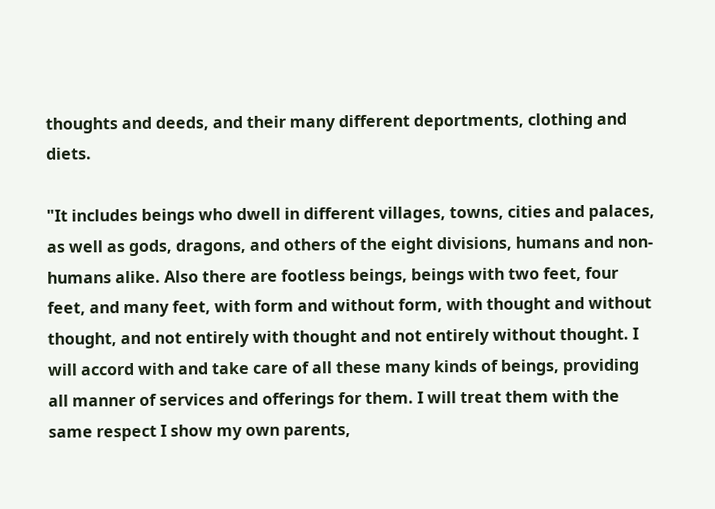thoughts and deeds, and their many different deportments, clothing and diets.

"It includes beings who dwell in different villages, towns, cities and palaces, as well as gods, dragons, and others of the eight divisions, humans and non-humans alike. Also there are footless beings, beings with two feet, four feet, and many feet, with form and without form, with thought and without thought, and not entirely with thought and not entirely without thought. I will accord with and take care of all these many kinds of beings, providing all manner of services and offerings for them. I will treat them with the same respect I show my own parents,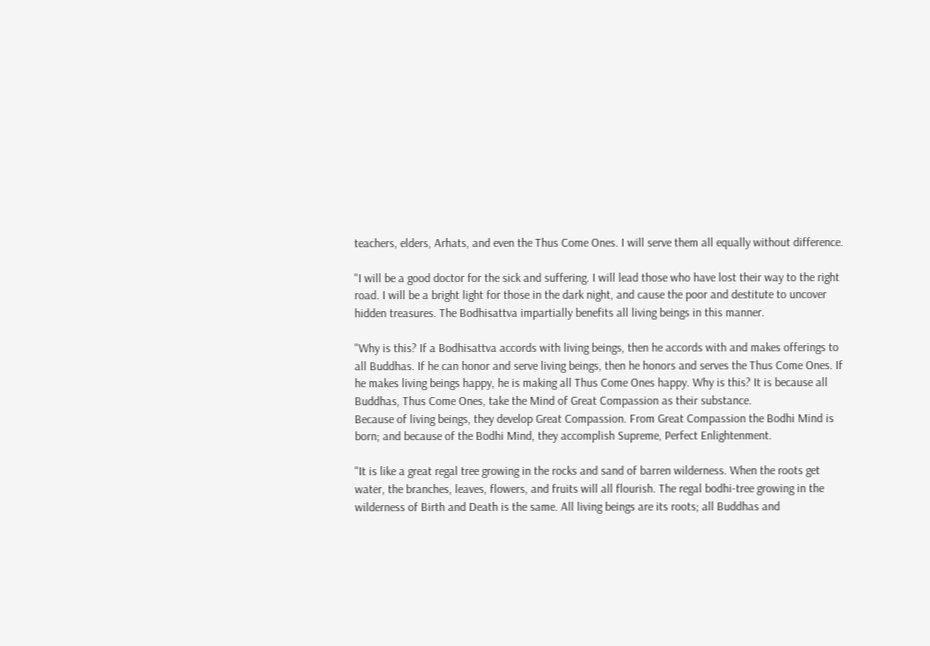teachers, elders, Arhats, and even the Thus Come Ones. I will serve them all equally without difference.

"I will be a good doctor for the sick and suffering. I will lead those who have lost their way to the right road. I will be a bright light for those in the dark night, and cause the poor and destitute to uncover hidden treasures. The Bodhisattva impartially benefits all living beings in this manner.

"Why is this? If a Bodhisattva accords with living beings, then he accords with and makes offerings to all Buddhas. If he can honor and serve living beings, then he honors and serves the Thus Come Ones. If he makes living beings happy, he is making all Thus Come Ones happy. Why is this? It is because all Buddhas, Thus Come Ones, take the Mind of Great Compassion as their substance.
Because of living beings, they develop Great Compassion. From Great Compassion the Bodhi Mind is born; and because of the Bodhi Mind, they accomplish Supreme, Perfect Enlightenment.

"It is like a great regal tree growing in the rocks and sand of barren wilderness. When the roots get water, the branches, leaves, flowers, and fruits will all flourish. The regal bodhi-tree growing in the wilderness of Birth and Death is the same. All living beings are its roots; all Buddhas and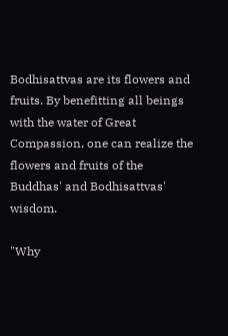Bodhisattvas are its flowers and fruits. By benefitting all beings with the water of Great Compassion, one can realize the flowers and fruits of the Buddhas' and Bodhisattvas' wisdom.

"Why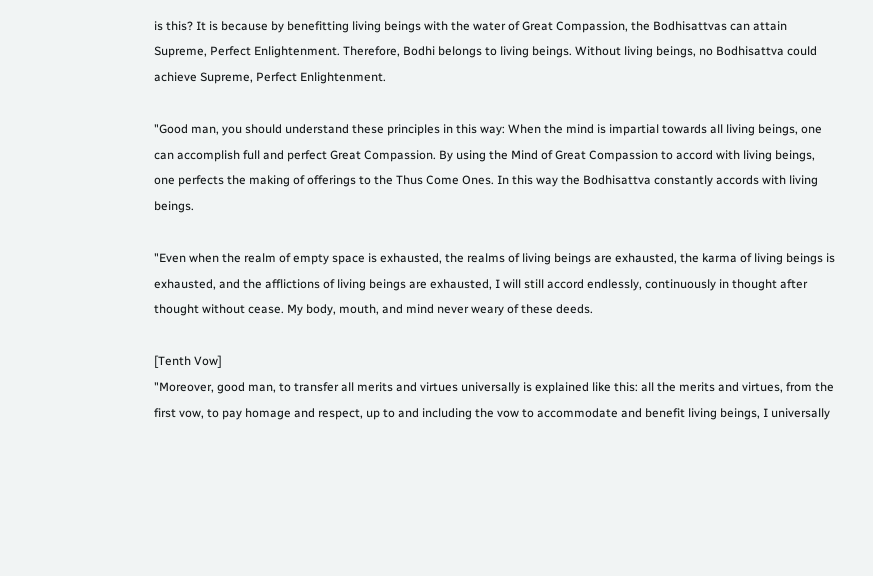is this? It is because by benefitting living beings with the water of Great Compassion, the Bodhisattvas can attain Supreme, Perfect Enlightenment. Therefore, Bodhi belongs to living beings. Without living beings, no Bodhisattva could achieve Supreme, Perfect Enlightenment.

"Good man, you should understand these principles in this way: When the mind is impartial towards all living beings, one can accomplish full and perfect Great Compassion. By using the Mind of Great Compassion to accord with living beings, one perfects the making of offerings to the Thus Come Ones. In this way the Bodhisattva constantly accords with living beings.

"Even when the realm of empty space is exhausted, the realms of living beings are exhausted, the karma of living beings is exhausted, and the afflictions of living beings are exhausted, I will still accord endlessly, continuously in thought after thought without cease. My body, mouth, and mind never weary of these deeds.

[Tenth Vow]
"Moreover, good man, to transfer all merits and virtues universally is explained like this: all the merits and virtues, from the first vow, to pay homage and respect, up to and including the vow to accommodate and benefit living beings, I universally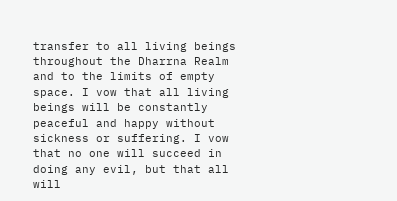transfer to all living beings throughout the Dharrna Realm and to the limits of empty space. I vow that all living beings will be constantly peaceful and happy without sickness or suffering. I vow that no one will succeed in doing any evil, but that all will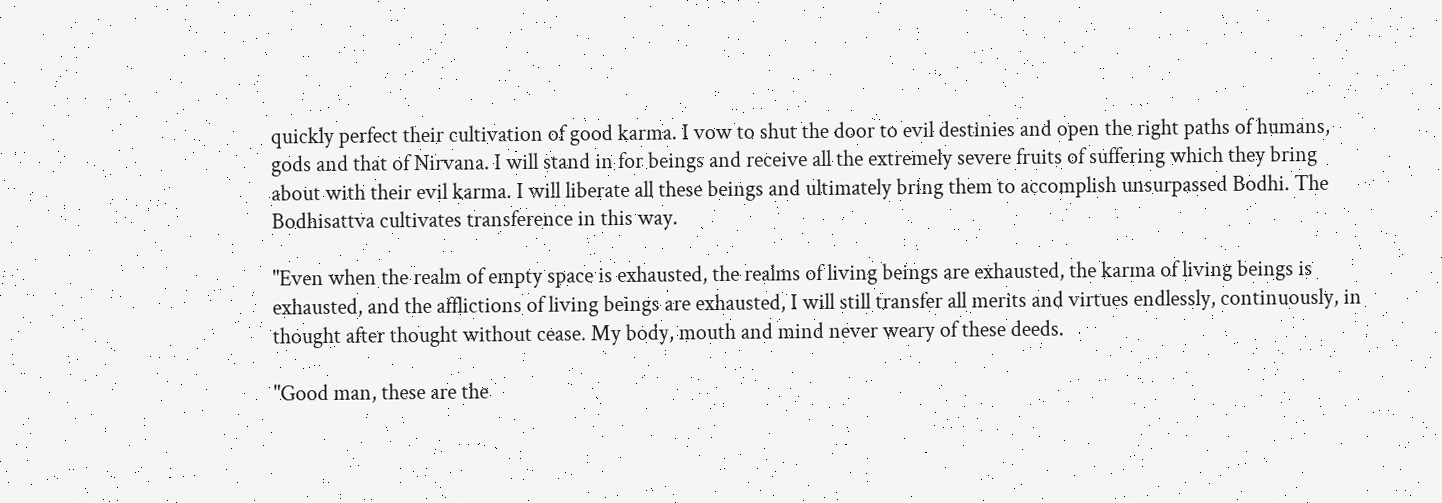quickly perfect their cultivation of good karma. I vow to shut the door to evil destinies and open the right paths of humans, gods and that of Nirvana. I will stand in for beings and receive all the extremely severe fruits of suffering which they bring about with their evil karma. I will liberate all these beings and ultimately bring them to accomplish unsurpassed Bodhi. The Bodhisattva cultivates transference in this way.

"Even when the realm of empty space is exhausted, the realms of living beings are exhausted, the karma of living beings is exhausted, and the afflictions of living beings are exhausted, I will still transfer all merits and virtues endlessly, continuously, in thought after thought without cease. My body, mouth and mind never weary of these deeds.

"Good man, these are the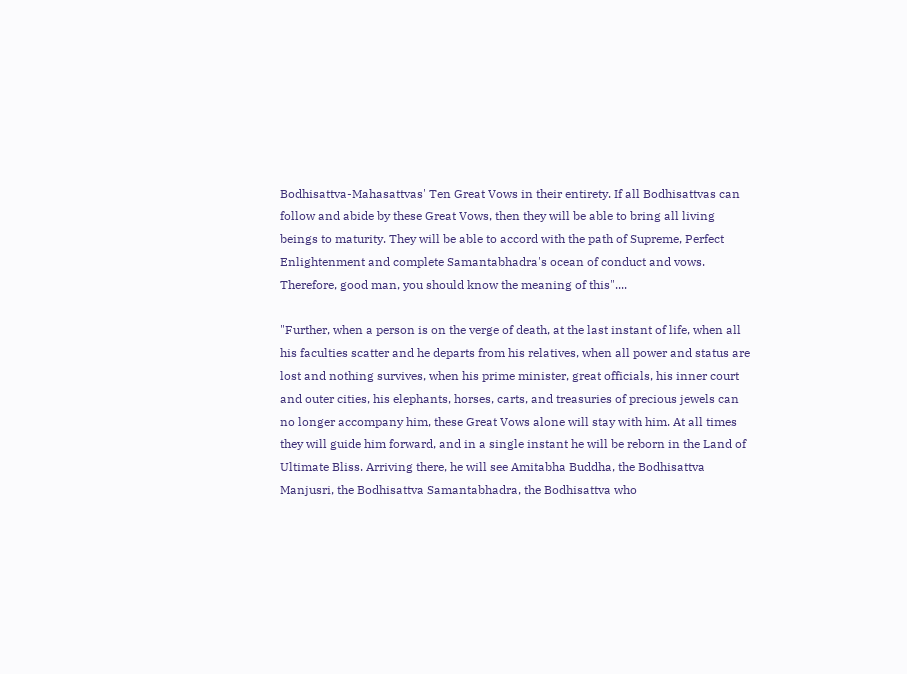Bodhisattva-Mahasattvas' Ten Great Vows in their entirety. If all Bodhisattvas can follow and abide by these Great Vows, then they will be able to bring all living beings to maturity. They will be able to accord with the path of Supreme, Perfect Enlightenment and complete Samantabhadra's ocean of conduct and vows. Therefore, good man, you should know the meaning of this"....

"Further, when a person is on the verge of death, at the last instant of life, when all his faculties scatter and he departs from his relatives, when all power and status are lost and nothing survives, when his prime minister, great officials, his inner court and outer cities, his elephants, horses, carts, and treasuries of precious jewels can no longer accompany him, these Great Vows alone will stay with him. At all times they will guide him forward, and in a single instant he will be reborn in the Land of Ultimate Bliss. Arriving there, he will see Amitabha Buddha, the Bodhisattva Manjusri, the Bodhisattva Samantabhadra, the Bodhisattva who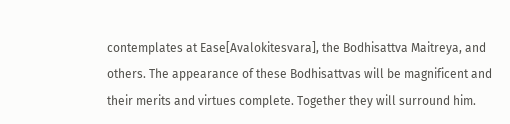contemplates at Ease[Avalokitesvara], the Bodhisattva Maitreya, and others. The appearance of these Bodhisattvas will be magnificent and their merits and virtues complete. Together they will surround him.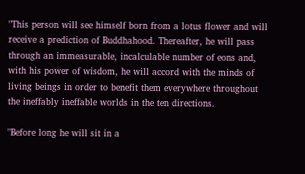"This person will see himself born from a lotus flower and will receive a prediction of Buddhahood. Thereafter, he will pass through an immeasurable, incalculable number of eons and, with his power of wisdom, he will accord with the minds of living beings in order to benefit them everywhere throughout the ineffably ineffable worlds in the ten directions.

"Before long he will sit in a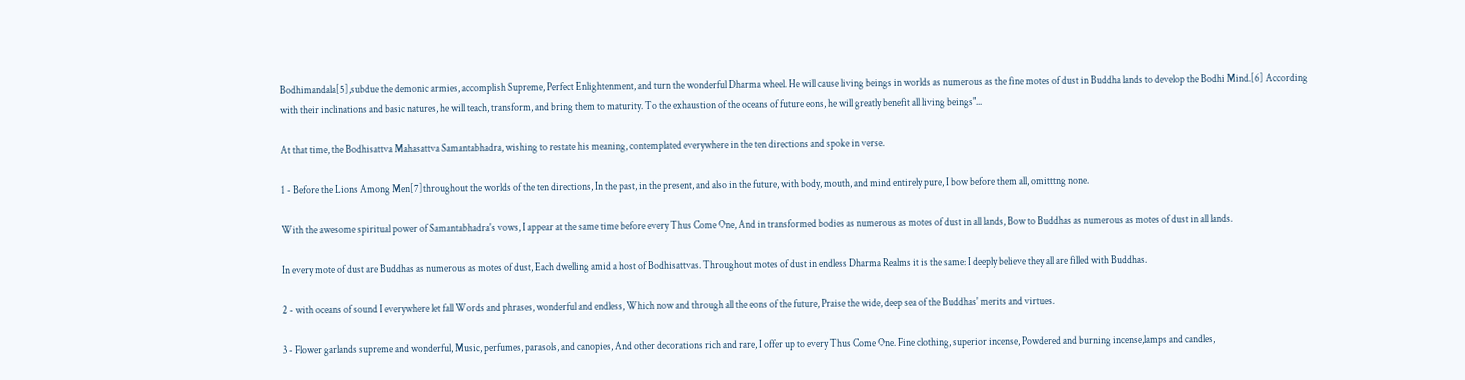Bodhimandala[5],subdue the demonic armies, accomplish Supreme, Perfect Enlightenment, and turn the wonderful Dharma wheel. He will cause living beings in worlds as numerous as the fine motes of dust in Buddha lands to develop the Bodhi Mind.[6] According with their inclinations and basic natures, he will teach, transform, and bring them to maturity. To the exhaustion of the oceans of future eons, he will greatly benefit all living beings"...

At that time, the Bodhisattva Mahasattva Samantabhadra, wishing to restate his meaning, contemplated everywhere in the ten directions and spoke in verse.

1 - Before the Lions Among Men[7]throughout the worlds of the ten directions, In the past, in the present, and also in the future, with body, mouth, and mind entirely pure, I bow before them all, omitttng none.

With the awesome spiritual power of Samantabhadra's vows, I appear at the same time before every Thus Come One, And in transformed bodies as numerous as motes of dust in all lands, Bow to Buddhas as numerous as motes of dust in all lands.

In every mote of dust are Buddhas as numerous as motes of dust, Each dwelling amid a host of Bodhisattvas. Throughout motes of dust in endless Dharma Realms it is the same: I deeply believe they all are filled with Buddhas.

2 - with oceans of sound I everywhere let fall Words and phrases, wonderful and endless, Which now and through all the eons of the future, Praise the wide, deep sea of the Buddhas' merits and virtues.

3 - Flower garlands supreme and wonderful, Music, perfumes, parasols, and canopies, And other decorations rich and rare, I offer up to every Thus Come One. Fine clothing, superior incense, Powdered and burning incense,lamps and candles,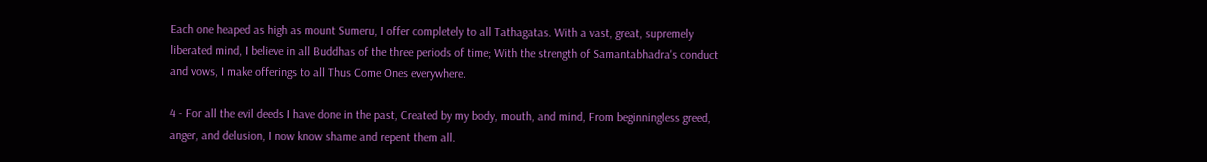Each one heaped as high as mount Sumeru, I offer completely to all Tathagatas. With a vast, great, supremely liberated mind, I believe in all Buddhas of the three periods of time; With the strength of Samantabhadra's conduct and vows, I make offerings to all Thus Come Ones everywhere.

4 - For all the evil deeds I have done in the past, Created by my body, mouth, and mind, From beginningless greed, anger, and delusion, I now know shame and repent them all.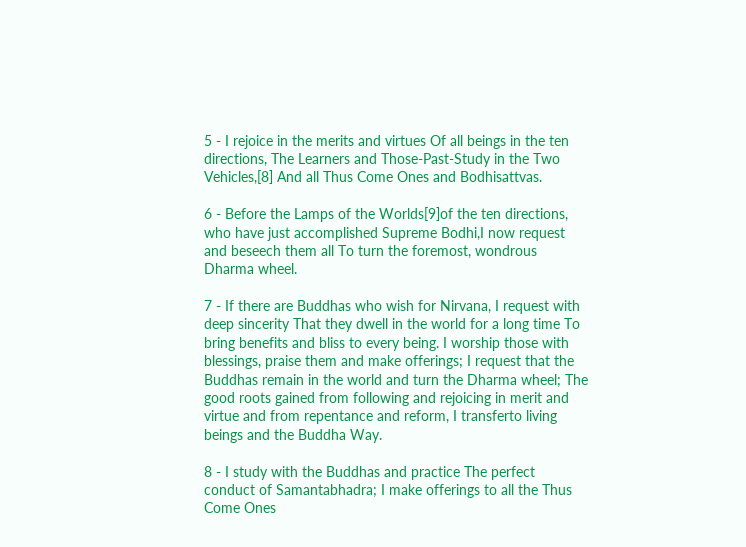5 - I rejoice in the merits and virtues Of all beings in the ten directions, The Learners and Those-Past-Study in the Two Vehicles,[8] And all Thus Come Ones and Bodhisattvas.

6 - Before the Lamps of the Worlds[9]of the ten directions, who have just accomplished Supreme Bodhi,I now request and beseech them all To turn the foremost, wondrous Dharma wheel.

7 - If there are Buddhas who wish for Nirvana, I request with deep sincerity That they dwell in the world for a long time To bring benefits and bliss to every being. I worship those with blessings, praise them and make offerings; I request that the Buddhas remain in the world and turn the Dharma wheel; The good roots gained from following and rejoicing in merit and virtue and from repentance and reform, I transferto living beings and the Buddha Way.

8 - I study with the Buddhas and practice The perfect conduct of Samantabhadra; I make offerings to all the Thus Come Ones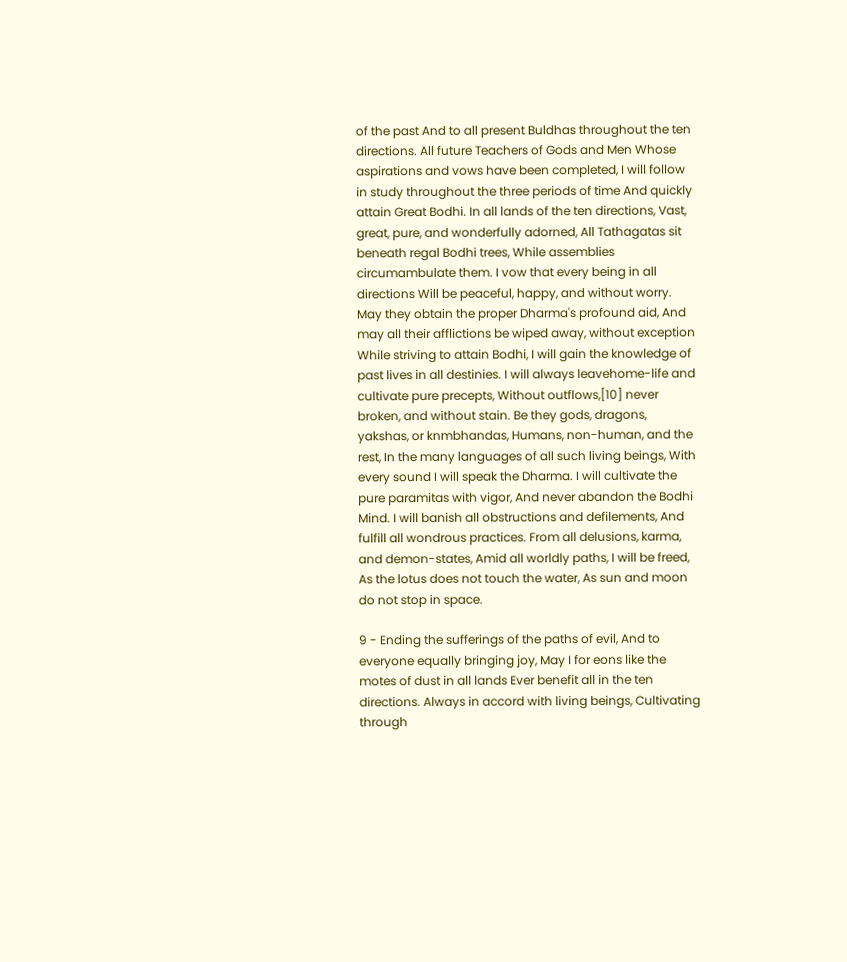of the past And to all present Buldhas throughout the ten directions. All future Teachers of Gods and Men Whose aspirations and vows have been completed, I will follow in study throughout the three periods of time And quickly attain Great Bodhi. In all lands of the ten directions, Vast, great, pure, and wonderfully adorned, All Tathagatas sit beneath regal Bodhi trees, While assemblies circumambulate them. I vow that every being in all directions Will be peaceful, happy, and without worry. May they obtain the proper Dharma's profound aid, And may all their afflictions be wiped away, without exception While striving to attain Bodhi, I will gain the knowledge of past lives in all destinies. I will always leavehome-life and cultivate pure precepts, Without outflows,[10] never broken, and without stain. Be they gods, dragons, yakshas, or knmbhandas, Humans, non-human, and the rest, In the many languages of all such living beings, With every sound I will speak the Dharma. I will cultivate the pure paramitas with vigor, And never abandon the Bodhi Mind. I will banish all obstructions and defilements, And fulfill all wondrous practices. From all delusions, karma, and demon-states, Amid all worldly paths, I will be freed, As the lotus does not touch the water, As sun and moon do not stop in space.

9 - Ending the sufferings of the paths of evil, And to everyone equally bringing joy, May I for eons like the motes of dust in all lands Ever benefit all in the ten directions. Always in accord with living beings, Cultivating through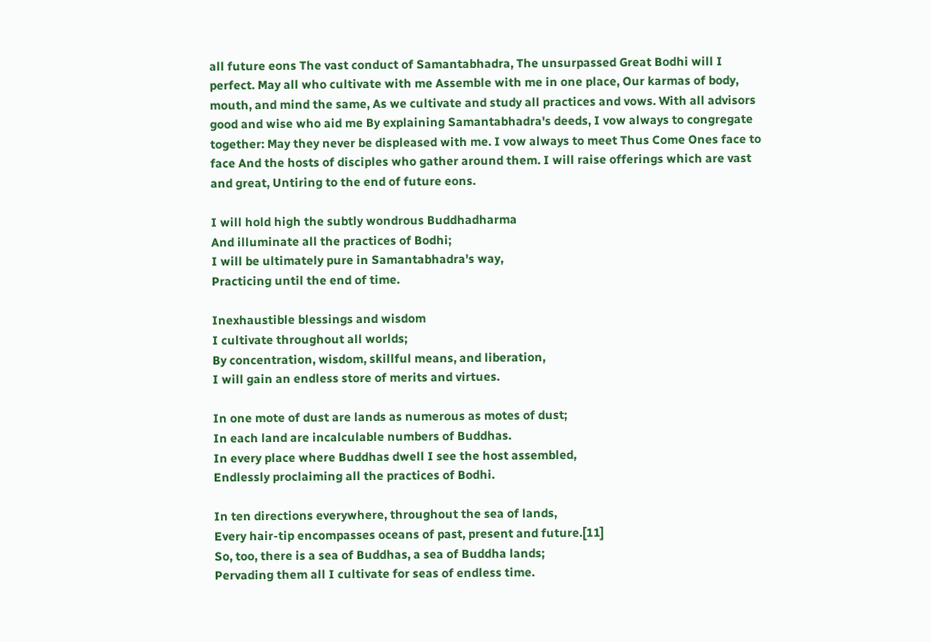all future eons The vast conduct of Samantabhadra, The unsurpassed Great Bodhi will I perfect. May all who cultivate with me Assemble with me in one place, Our karmas of body, mouth, and mind the same, As we cultivate and study all practices and vows. With all advisors good and wise who aid me By explaining Samantabhadra's deeds, I vow always to congregate together: May they never be displeased with me. I vow always to meet Thus Come Ones face to face And the hosts of disciples who gather around them. I will raise offerings which are vast and great, Untiring to the end of future eons.

I will hold high the subtly wondrous Buddhadharma
And illuminate all the practices of Bodhi;
I will be ultimately pure in Samantabhadra's way,
Practicing until the end of time.

Inexhaustible blessings and wisdom
I cultivate throughout all worlds;
By concentration, wisdom, skillful means, and liberation,
I will gain an endless store of merits and virtues.

In one mote of dust are lands as numerous as motes of dust;
In each land are incalculable numbers of Buddhas.
In every place where Buddhas dwell I see the host assembled,
Endlessly proclaiming all the practices of Bodhi.

In ten directions everywhere, throughout the sea of lands,
Every hair-tip encompasses oceans of past, present and future.[11]
So, too, there is a sea of Buddhas, a sea of Buddha lands;
Pervading them all I cultivate for seas of endless time.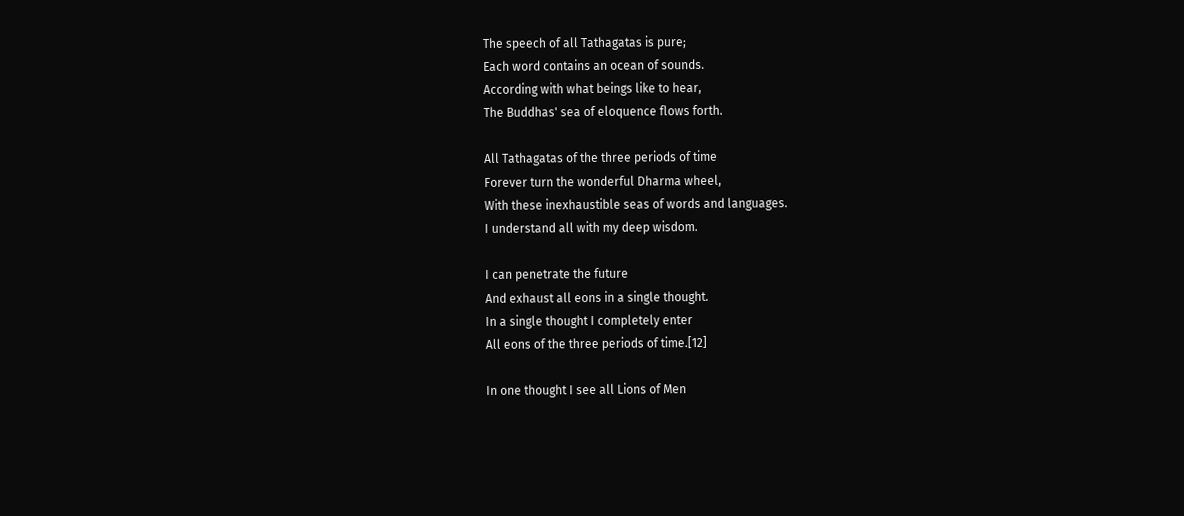The speech of all Tathagatas is pure;
Each word contains an ocean of sounds.
According with what beings like to hear,
The Buddhas' sea of eloquence flows forth.

All Tathagatas of the three periods of time
Forever turn the wonderful Dharma wheel,
With these inexhaustible seas of words and languages.
I understand all with my deep wisdom.

I can penetrate the future
And exhaust all eons in a single thought.
In a single thought I completely enter
All eons of the three periods of time.[12]

In one thought I see all Lions of Men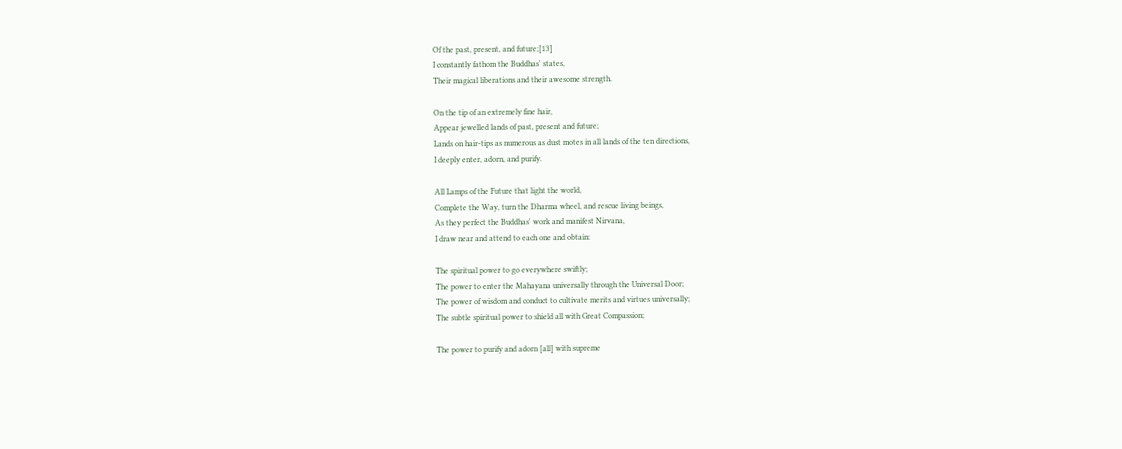Of the past, present, and future;[13]
I constantly fathom the Buddhas' states,
Their magical liberations and their awesome strength.

On the tip of an extremely fine hair,
Appear jewelled lands of past, present and future;
Lands on hair-tips as numerous as dust motes in all lands of the ten directions,
I deeply enter, adorn, and purify.

All Lamps of the Future that light the world,
Complete the Way, turn the Dharma wheel, and rescue living beings,
As they perfect the Buddhas' work and manifest Nirvana,
I draw near and attend to each one and obtain:

The spiritual power to go everywhere swiftly;
The power to enter the Mahayana universally through the Universal Door;
The power of wisdom and conduct to cultivate merits and virtues universally;
The subtle spiritual power to shield all with Great Compassion;

The power to purify and adorn [all] with supreme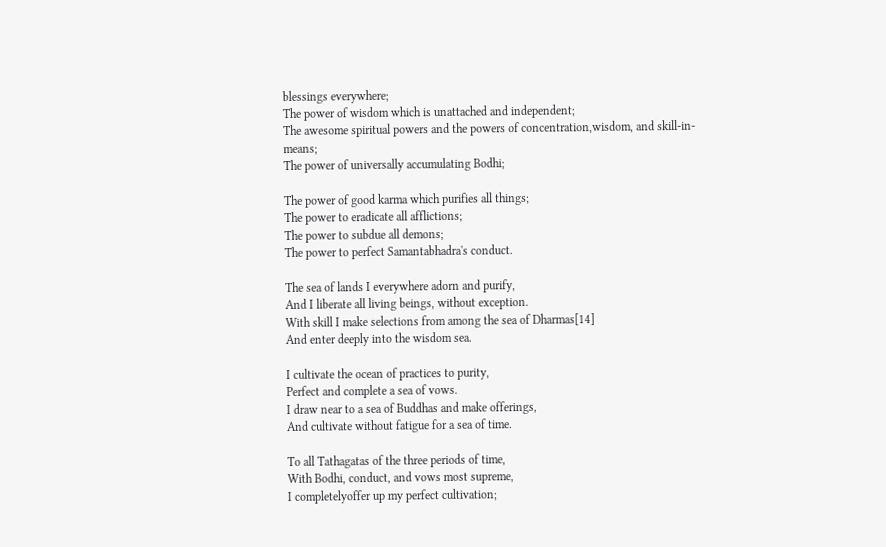blessings everywhere;
The power of wisdom which is unattached and independent;
The awesome spiritual powers and the powers of concentration,wisdom, and skill-in-means;
The power of universally accumulating Bodhi;

The power of good karma which purifies all things;
The power to eradicate all afflictions;
The power to subdue all demons;
The power to perfect Samantabhadra's conduct.

The sea of lands I everywhere adorn and purify,
And I liberate all living beings, without exception.
With skill I make selections from among the sea of Dharmas[14]
And enter deeply into the wisdom sea.

I cultivate the ocean of practices to purity,
Perfect and complete a sea of vows.
I draw near to a sea of Buddhas and make offerings,
And cultivate without fatigue for a sea of time.

To all Tathagatas of the three periods of time,
With Bodhi, conduct, and vows most supreme,
I completelyoffer up my perfect cultivation;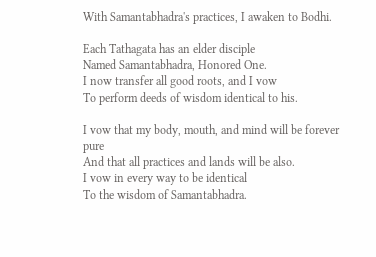With Samantabhadra's practices, I awaken to Bodhi.

Each Tathagata has an elder disciple
Named Samantabhadra, Honored One.
I now transfer all good roots, and I vow
To perform deeds of wisdom identical to his.

I vow that my body, mouth, and mind will be forever pure
And that all practices and lands will be also.
I vow in every way to be identical
To the wisdom of Samantabhadra.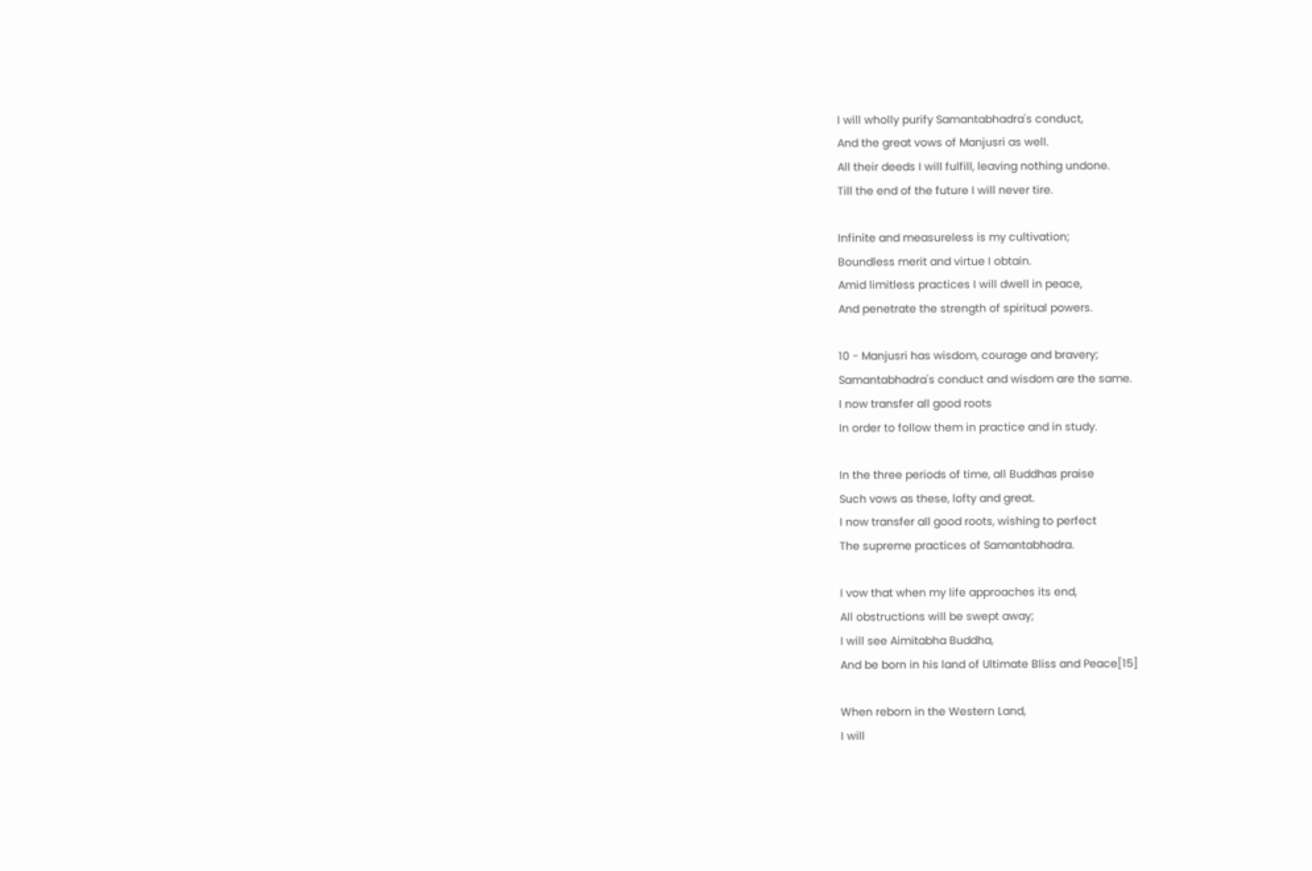I will wholly purify Samantabhadra's conduct,
And the great vows of Manjusri as well.
All their deeds I will fulfill, leaving nothing undone.
Till the end of the future I will never tire.

Infinite and measureless is my cultivation;
Boundless merit and virtue I obtain.
Amid limitless practices I will dwell in peace,
And penetrate the strength of spiritual powers.

10 - Manjusri has wisdom, courage and bravery;
Samantabhadra's conduct and wisdom are the same.
I now transfer all good roots
In order to follow them in practice and in study.

In the three periods of time, all Buddhas praise
Such vows as these, lofty and great.
I now transfer all good roots, wishing to perfect
The supreme practices of Samantabhadra.

I vow that when my life approaches its end,
All obstructions will be swept away;
I will see Aimitabha Buddha,
And be born in his land of Ultimate Bliss and Peace[15]

When reborn in the Western Land,
I will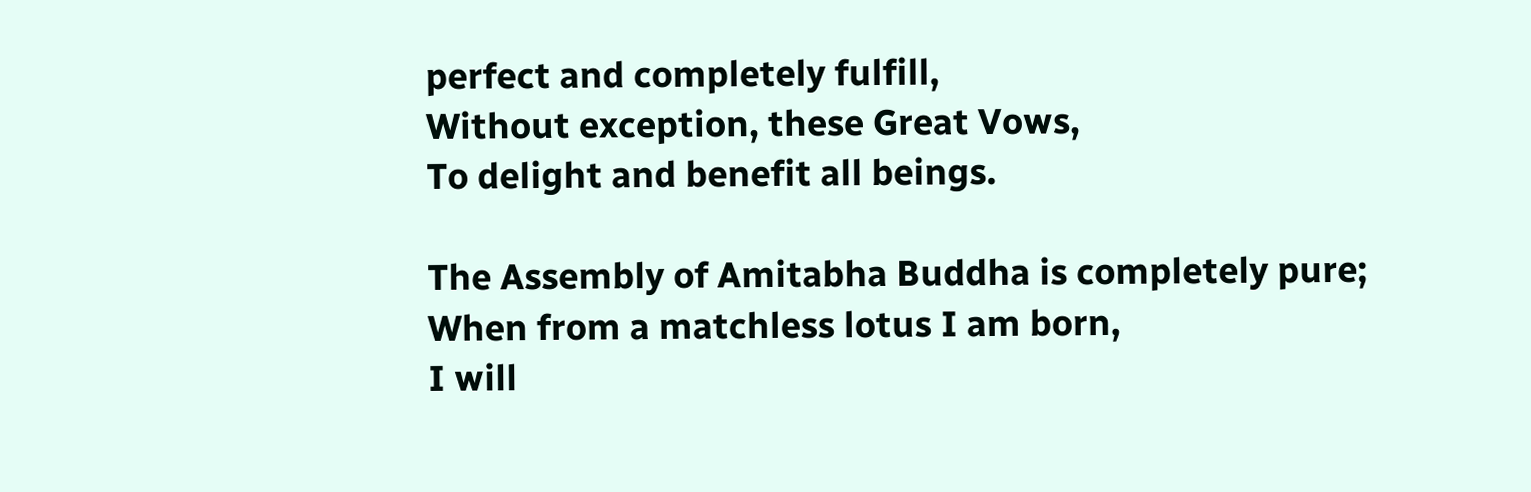perfect and completely fulfill,
Without exception, these Great Vows,
To delight and benefit all beings.

The Assembly of Amitabha Buddha is completely pure;
When from a matchless lotus I am born,
I will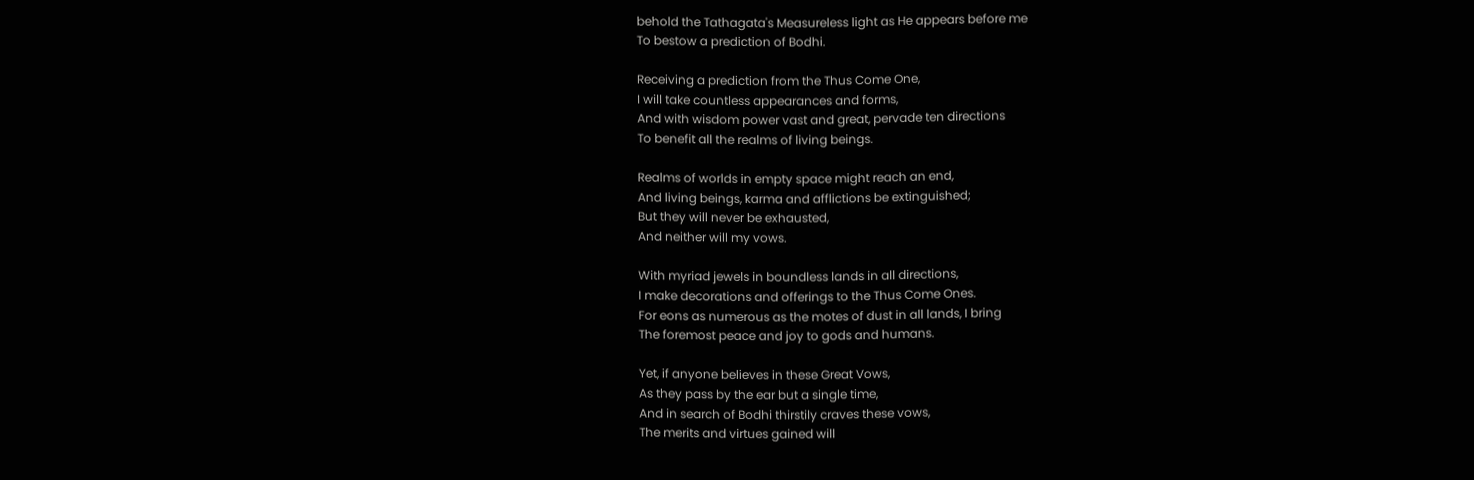behold the Tathagata's Measureless light as He appears before me
To bestow a prediction of Bodhi.

Receiving a prediction from the Thus Come One,
I will take countless appearances and forms,
And with wisdom power vast and great, pervade ten directions
To benefit all the realms of living beings.

Realms of worlds in empty space might reach an end,
And living beings, karma and afflictions be extinguished;
But they will never be exhausted,
And neither will my vows.

With myriad jewels in boundless lands in all directions,
I make decorations and offerings to the Thus Come Ones.
For eons as numerous as the motes of dust in all lands, I bring
The foremost peace and joy to gods and humans.

Yet, if anyone believes in these Great Vows,
As they pass by the ear but a single time,
And in search of Bodhi thirstily craves these vows,
The merits and virtues gained will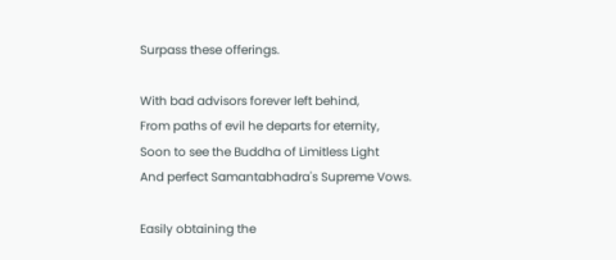Surpass these offerings.

With bad advisors forever left behind,
From paths of evil he departs for eternity,
Soon to see the Buddha of Limitless Light
And perfect Samantabhadra's Supreme Vows.

Easily obtaining the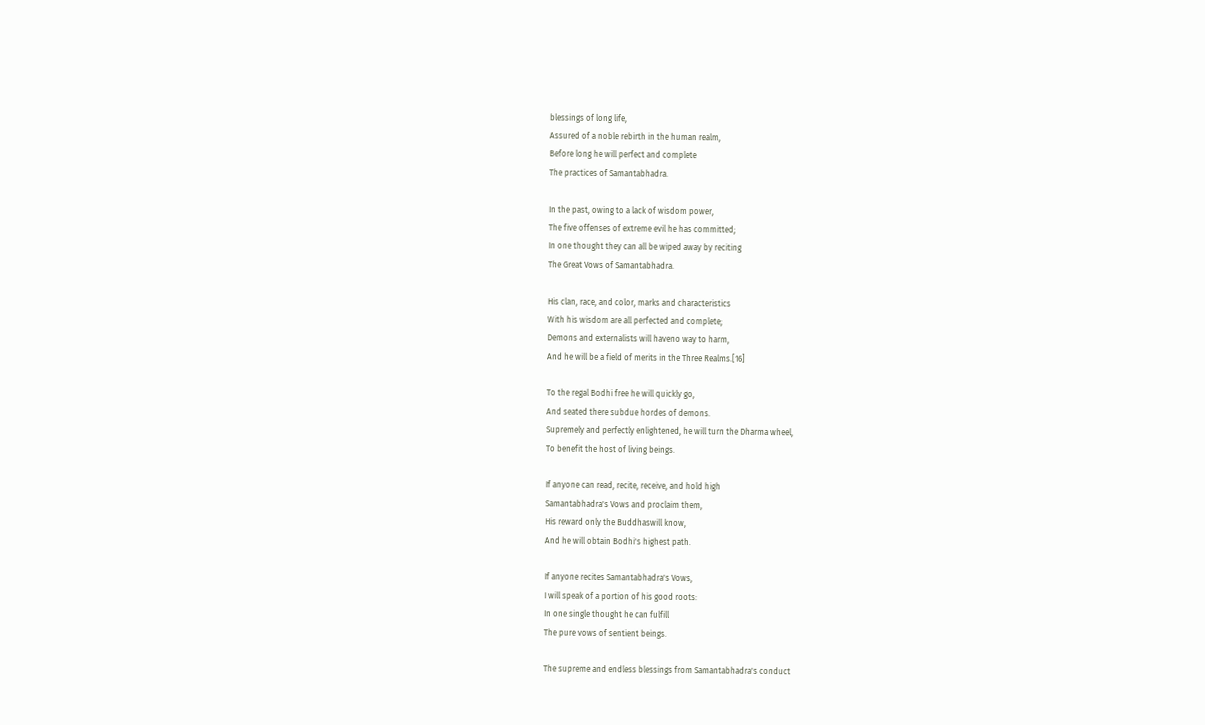blessings of long life,
Assured of a noble rebirth in the human realm,
Before long he will perfect and complete
The practices of Samantabhadra.

In the past, owing to a lack of wisdom power,
The five offenses of extreme evil he has committed;
In one thought they can all be wiped away by reciting
The Great Vows of Samantabhadra.

His clan, race, and color, marks and characteristics
With his wisdom are all perfected and complete;
Demons and externalists will haveno way to harm,
And he will be a field of merits in the Three Realms.[16]

To the regal Bodhi free he will quickly go,
And seated there subdue hordes of demons.
Supremely and perfectly enlightened, he will turn the Dharma wheel,
To benefit the host of living beings.

If anyone can read, recite, receive, and hold high
Samantabhadra's Vows and proclaim them,
His reward only the Buddhaswill know,
And he will obtain Bodhi's highest path.

If anyone recites Samantabhadra's Vows,
I will speak of a portion of his good roots:
In one single thought he can fulfill
The pure vows of sentient beings.

The supreme and endless blessings from Samantabhadra's conduct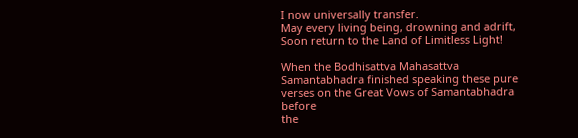I now universally transfer.
May every living being, drowning and adrift,
Soon return to the Land of Limitless Light!

When the Bodhisattva Mahasattva Samantabhadra finished speaking these pure verses on the Great Vows of Samantabhadra before
the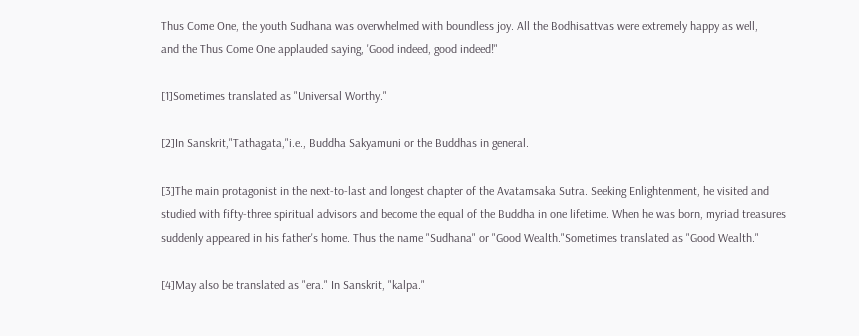Thus Come One, the youth Sudhana was overwhelmed with boundless joy. All the Bodhisattvas were extremely happy as well,
and the Thus Come One applauded saying, 'Good indeed, good indeed!"

[1]Sometimes translated as "Universal Worthy."

[2]In Sanskrit,"Tathagata,"i.e., Buddha Sakyamuni or the Buddhas in general.

[3]The main protagonist in the next-to-last and longest chapter of the Avatamsaka Sutra. Seeking Enlightenment, he visited and
studied with fifty-three spiritual advisors and become the equal of the Buddha in one lifetime. When he was born, myriad treasures
suddenly appeared in his father's home. Thus the name "Sudhana" or "Good Wealth."Sometimes translated as "Good Wealth."

[4]May also be translated as "era." In Sanskrit, "kalpa."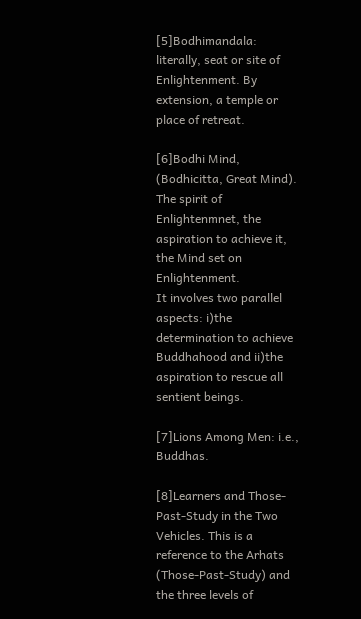[5]Bodhimandala: literally, seat or site of Enlightenment. By extension, a temple or place of retreat.

[6]Bodhi Mind, (Bodhicitta, Great Mind). The spirit of Enlightenmnet, the aspiration to achieve it, the Mind set on Enlightenment.
It involves two parallel aspects: i)the determination to achieve Buddhahood and ii)the aspiration to rescue all sentient beings.

[7]Lions Among Men: i.e., Buddhas.

[8]Learners and Those-Past-Study in the Two Vehicles. This is a reference to the Arhats (Those-Past-Study) and the three levels of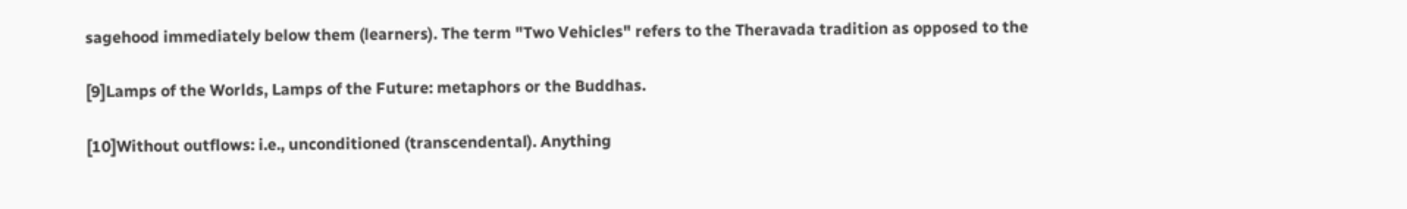sagehood immediately below them (learners). The term "Two Vehicles" refers to the Theravada tradition as opposed to the

[9]Lamps of the Worlds, Lamps of the Future: metaphors or the Buddhas.

[10]Without outflows: i.e., unconditioned (transcendental). Anything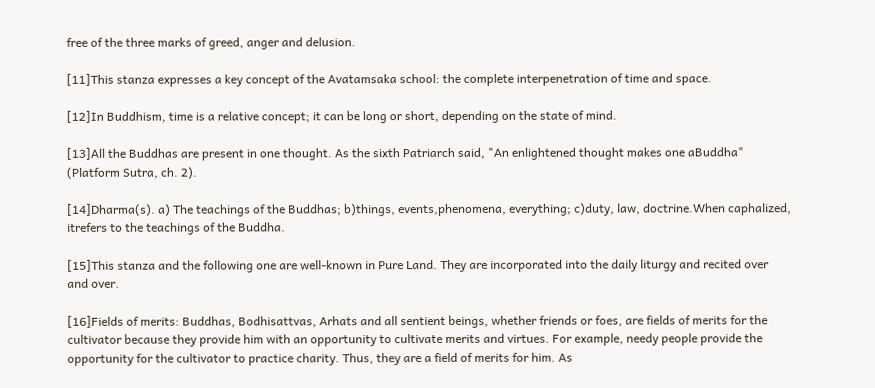free of the three marks of greed, anger and delusion.

[11]This stanza expresses a key concept of the Avatamsaka school: the complete interpenetration of time and space.

[12]In Buddhism, time is a relative concept; it can be long or short, depending on the state of mind.

[13]All the Buddhas are present in one thought. As the sixth Patriarch said, "An enlightened thought makes one aBuddha"
(Platform Sutra, ch. 2).

[14]Dharma(s). a) The teachings of the Buddhas; b)things, events,phenomena, everything; c)duty, law, doctrine.When caphalized,
itrefers to the teachings of the Buddha.

[15]This stanza and the following one are well-known in Pure Land. They are incorporated into the daily liturgy and recited over
and over.

[16]Fields of merits: Buddhas, Bodhisattvas, Arhats and all sentient beings, whether friends or foes, are fields of merits for the
cultivator because they provide him with an opportunity to cultivate merits and virtues. For example, needy people provide the
opportunity for the cultivator to practice charity. Thus, they are a field of merits for him. As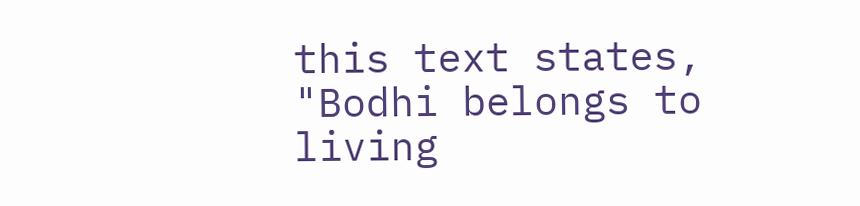this text states, "Bodhi belongs to living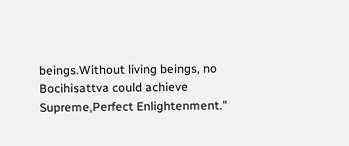beings.Without living beings, no Bocihisattva could achieve Supreme,Perfect Enlightenment."